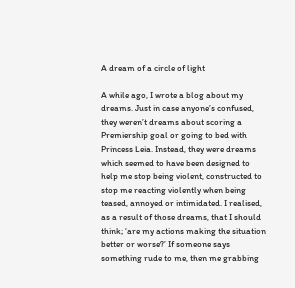A dream of a circle of light

A while ago, I wrote a blog about my dreams. Just in case anyone’s confused, they weren’t dreams about scoring a Premiership goal or going to bed with Princess Leia. Instead, they were dreams which seemed to have been designed to help me stop being violent, constructed to stop me reacting violently when being teased, annoyed or intimidated. I realised, as a result of those dreams, that I should think; ‘are my actions making the situation better or worse?’ If someone says something rude to me, then me grabbing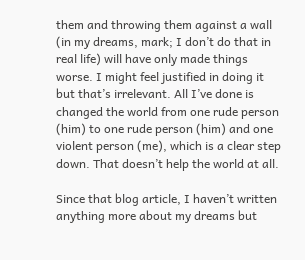them and throwing them against a wall (in my dreams, mark; I don’t do that in real life) will have only made things worse. I might feel justified in doing it but that’s irrelevant. All I’ve done is changed the world from one rude person (him) to one rude person (him) and one violent person (me), which is a clear step down. That doesn’t help the world at all.

Since that blog article, I haven’t written anything more about my dreams but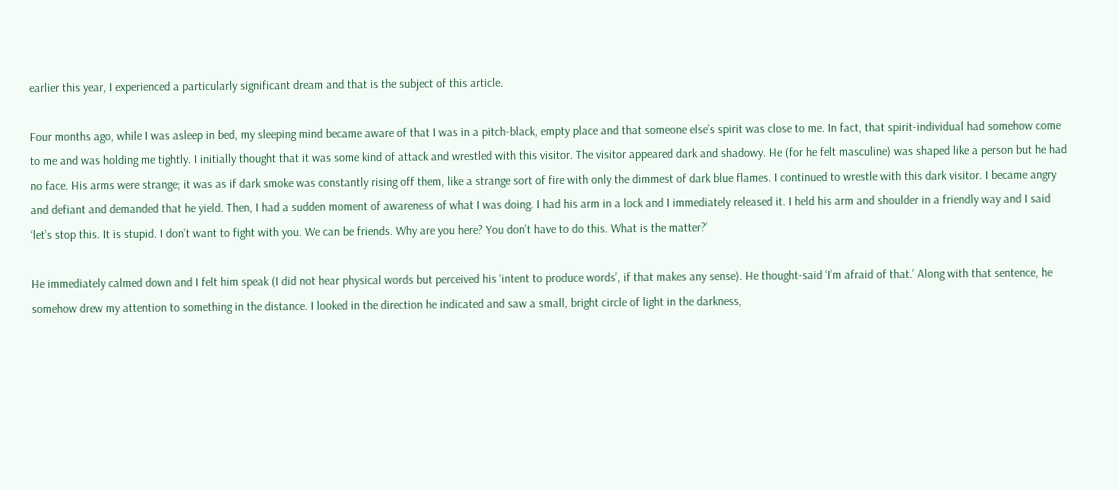earlier this year, I experienced a particularly significant dream and that is the subject of this article.

Four months ago, while I was asleep in bed, my sleeping mind became aware of that I was in a pitch-black, empty place and that someone else’s spirit was close to me. In fact, that spirit-individual had somehow come to me and was holding me tightly. I initially thought that it was some kind of attack and wrestled with this visitor. The visitor appeared dark and shadowy. He (for he felt masculine) was shaped like a person but he had no face. His arms were strange; it was as if dark smoke was constantly rising off them, like a strange sort of fire with only the dimmest of dark blue flames. I continued to wrestle with this dark visitor. I became angry and defiant and demanded that he yield. Then, I had a sudden moment of awareness of what I was doing. I had his arm in a lock and I immediately released it. I held his arm and shoulder in a friendly way and I said ‘let’s stop this. It is stupid. I don’t want to fight with you. We can be friends. Why are you here? You don’t have to do this. What is the matter?’

He immediately calmed down and I felt him speak (I did not hear physical words but perceived his ‘intent to produce words’, if that makes any sense). He thought-said ‘I’m afraid of that.’ Along with that sentence, he somehow drew my attention to something in the distance. I looked in the direction he indicated and saw a small, bright circle of light in the darkness,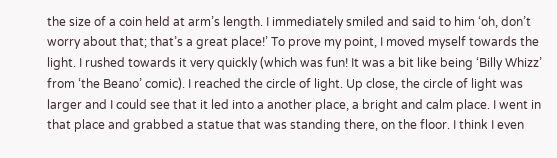the size of a coin held at arm’s length. I immediately smiled and said to him ‘oh, don’t worry about that; that’s a great place!’ To prove my point, I moved myself towards the light. I rushed towards it very quickly (which was fun! It was a bit like being ‘Billy Whizz’ from ‘the Beano’ comic). I reached the circle of light. Up close, the circle of light was larger and I could see that it led into a another place, a bright and calm place. I went in that place and grabbed a statue that was standing there, on the floor. I think I even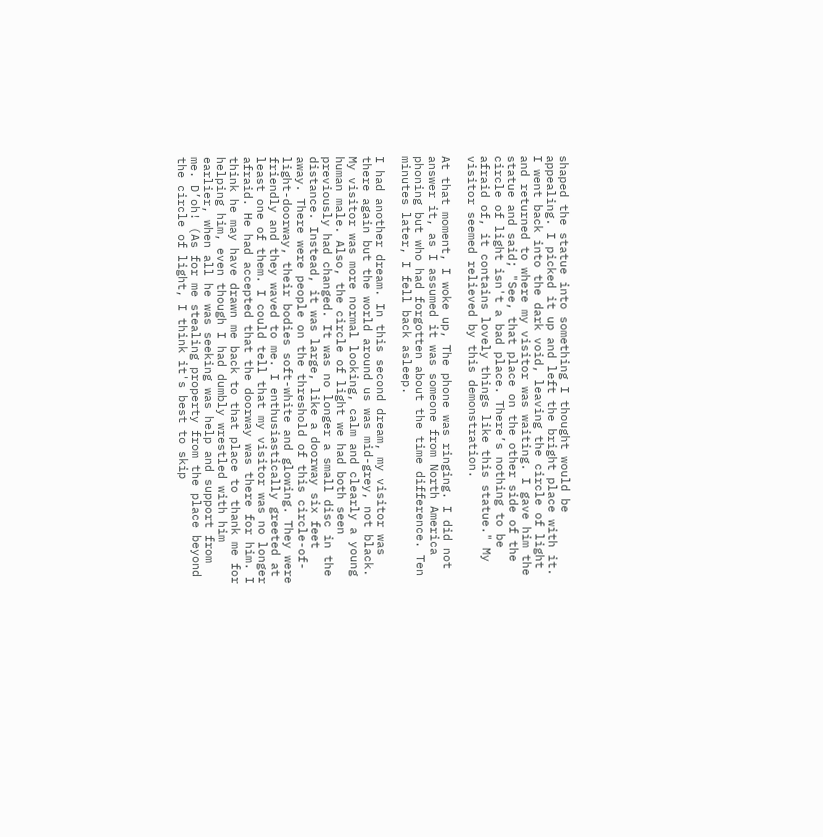shaped the statue into something I thought would be appealing. I picked it up and left the bright place with it. I went back into the dark void, leaving the circle of light and returned to where my visitor was waiting. I gave him the statue and said; "See, that place on the other side of the circle of light isn't a bad place. There’s nothing to be afraid of, it contains lovely things like this statue." My visitor seemed relieved by this demonstration.

At that moment, I woke up, The phone was ringing. I did not answer it, as I assumed it was someone from North America phoning but who had forgotten about the time difference. Ten minutes later, I fell back asleep.

I had another dream. In this second dream, my visitor was there again but the world around us was mid-grey, not black. My visitor was more normal looking, calm and clearly a young human male. Also, the circle of light we had both seen previously had changed. It was no longer a small disc in the distance. Instead, it was large, like a doorway six feet away. There were people on the threshold of this circle-of-light-doorway, their bodies soft-white and glowing. They were friendly and they waved to me. I enthusiastically greeted at least one of them. I could tell that my visitor was no longer afraid. He had accepted that the doorway was there for him. I think he may have drawn me back to that place to thank me for helping him, even though I had dumbly wrestled with him earlier, when all he was seeking was help and support from me. D’oh! (As for me stealing property from the place beyond the circle of light, I think it's best to skip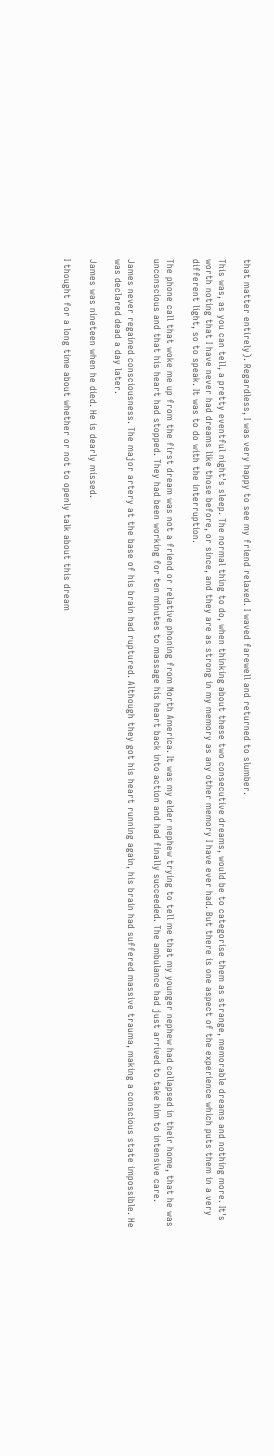that matter entirely). Regardless, I was very happy to see my friend relaxed. I waved farewell and returned to slumber.

This was, as you can tell, a pretty eventful night's sleep. The normal thing to do, when thinking about these two consecutive dreams, would be to categorise them as strange, memorable dreams and nothing more. It's worth noting that I have never had dreams like those before, or since, and they are as strong in my memory as any other memory I have ever had. But there is one aspect of the experience which puts them in a very different light, so to speak. It was to do with the interruption.

The phone call that woke me up from the first dream was not a friend or relative phoning from North America. It was my elder nephew trying to tell me that my younger nephew had collapsed in their home, that he was unconscious and that his heart had stopped. They had been working for ten minutes to massage his heart back into action and had finally succeeded. The ambulance had just arrived to take him to intensive care.

James never regained consciousness. The major artery at the base of his brain had ruptured. Although they got his heart running again, his brain had suffered massive trauma, making a conscious state impossible. He was declared dead a day later.

James was nineteen when he died. He is dearly missed.

I thought for a long time about whether or not to openly talk about this dream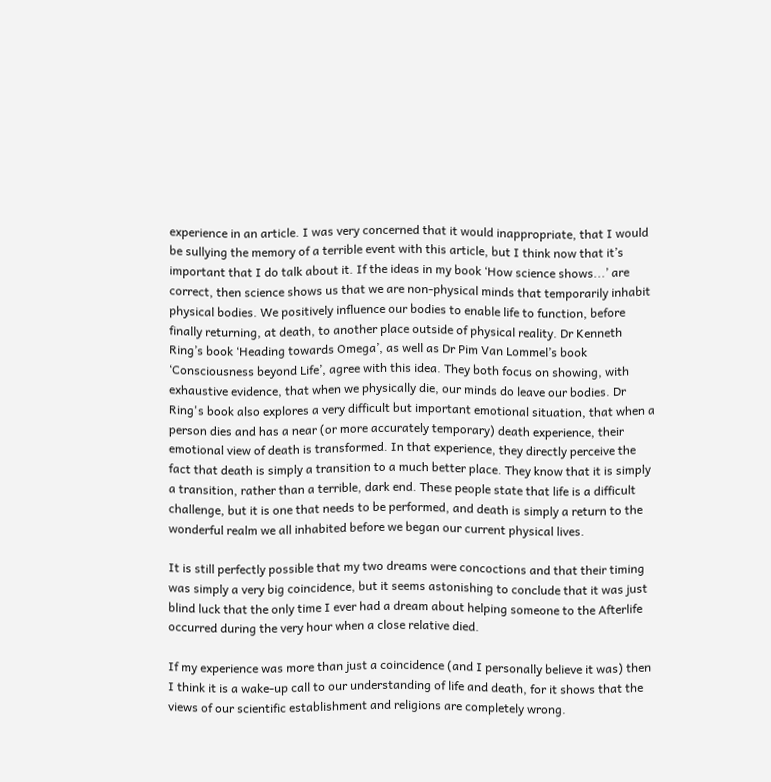experience in an article. I was very concerned that it would inappropriate, that I would be sullying the memory of a terrible event with this article, but I think now that it’s important that I do talk about it. If the ideas in my book ‘How science shows...’ are correct, then science shows us that we are non-physical minds that temporarily inhabit physical bodies. We positively influence our bodies to enable life to function, before finally returning, at death, to another place outside of physical reality. Dr Kenneth Ring’s book ‘Heading towards Omega’, as well as Dr Pim Van Lommel’s book ‘Consciousness beyond Life’, agree with this idea. They both focus on showing, with exhaustive evidence, that when we physically die, our minds do leave our bodies. Dr Ring's book also explores a very difficult but important emotional situation, that when a person dies and has a near (or more accurately temporary) death experience, their emotional view of death is transformed. In that experience, they directly perceive the fact that death is simply a transition to a much better place. They know that it is simply a transition, rather than a terrible, dark end. These people state that life is a difficult challenge, but it is one that needs to be performed, and death is simply a return to the wonderful realm we all inhabited before we began our current physical lives.

It is still perfectly possible that my two dreams were concoctions and that their timing was simply a very big coincidence, but it seems astonishing to conclude that it was just blind luck that the only time I ever had a dream about helping someone to the Afterlife occurred during the very hour when a close relative died.

If my experience was more than just a coincidence (and I personally believe it was) then I think it is a wake-up call to our understanding of life and death, for it shows that the views of our scientific establishment and religions are completely wrong.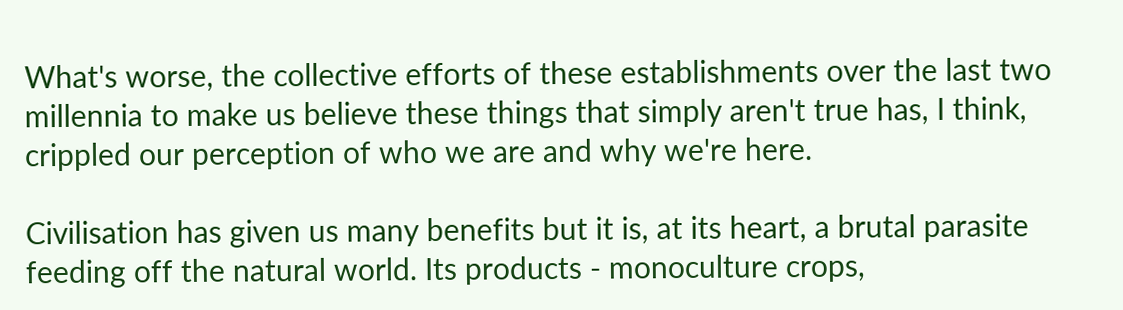What's worse, the collective efforts of these establishments over the last two millennia to make us believe these things that simply aren't true has, I think, crippled our perception of who we are and why we're here.

Civilisation has given us many benefits but it is, at its heart, a brutal parasite feeding off the natural world. Its products - monoculture crops,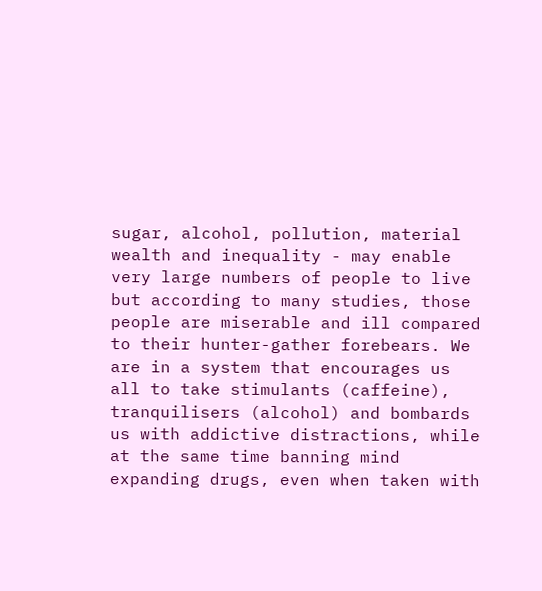sugar, alcohol, pollution, material wealth and inequality - may enable very large numbers of people to live but according to many studies, those people are miserable and ill compared to their hunter-gather forebears. We are in a system that encourages us all to take stimulants (caffeine), tranquilisers (alcohol) and bombards us with addictive distractions, while at the same time banning mind expanding drugs, even when taken with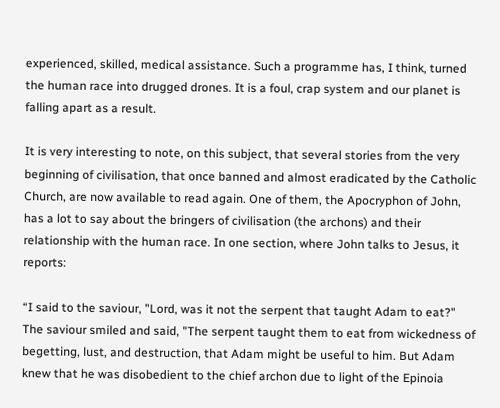experienced, skilled, medical assistance. Such a programme has, I think, turned the human race into drugged drones. It is a foul, crap system and our planet is falling apart as a result.

It is very interesting to note, on this subject, that several stories from the very beginning of civilisation, that once banned and almost eradicated by the Catholic Church, are now available to read again. One of them, the Apocryphon of John, has a lot to say about the bringers of civilisation (the archons) and their relationship with the human race. In one section, where John talks to Jesus, it reports:

“I said to the saviour, "Lord, was it not the serpent that taught Adam to eat?" The saviour smiled and said, "The serpent taught them to eat from wickedness of begetting, lust, and destruction, that Adam might be useful to him. But Adam knew that he was disobedient to the chief archon due to light of the Epinoia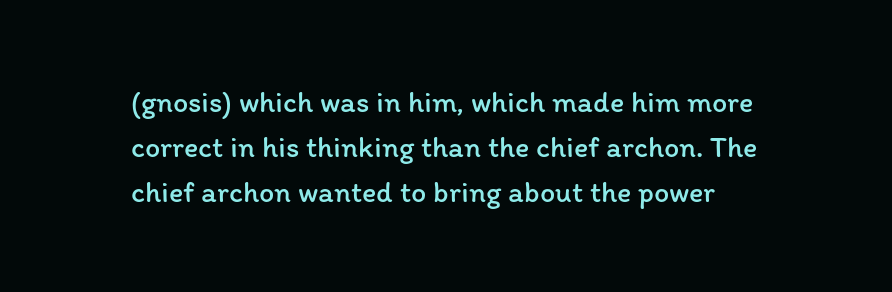(gnosis) which was in him, which made him more correct in his thinking than the chief archon. The chief archon wanted to bring about the power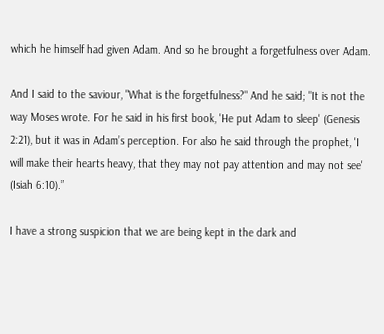which he himself had given Adam. And so he brought a forgetfulness over Adam.

And I said to the saviour, "What is the forgetfulness?" And he said; "It is not the way Moses wrote. For he said in his first book, 'He put Adam to sleep' (Genesis 2:21), but it was in Adam’s perception. For also he said through the prophet, 'I will make their hearts heavy, that they may not pay attention and may not see' (Isiah 6:10).”

I have a strong suspicion that we are being kept in the dark and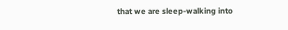that we are sleep-walking into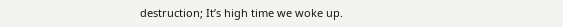destruction; It’s high time we woke up.